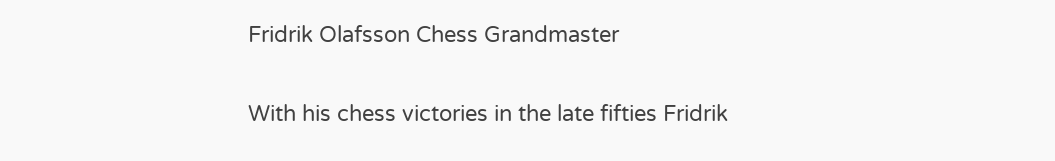Fridrik Olafsson Chess Grandmaster

With his chess victories in the late fifties Fridrik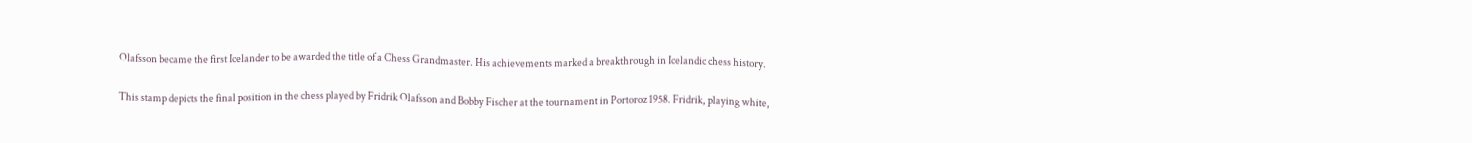Olafsson became the first Icelander to be awarded the title of a Chess Grandmaster. His achievements marked a breakthrough in Icelandic chess history.

This stamp depicts the final position in the chess played by Fridrik Olafsson and Bobby Fischer at the tournament in Portoroz 1958. Fridrik, playing white,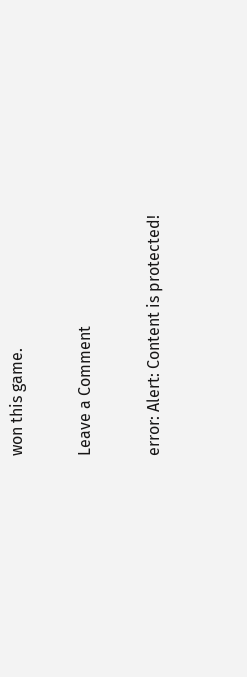won this game.

Leave a Comment

error: Alert: Content is protected!